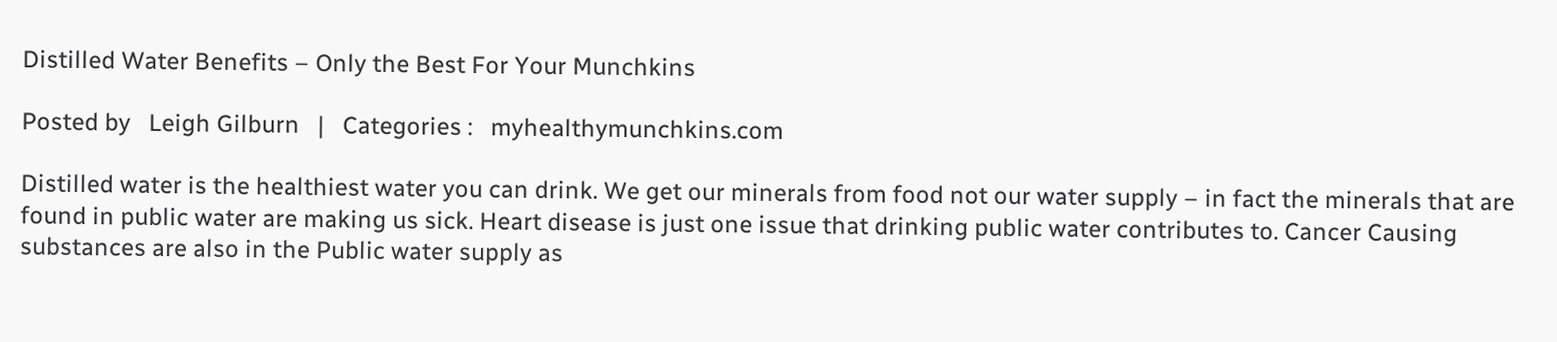Distilled Water Benefits – Only the Best For Your Munchkins

Posted by   Leigh Gilburn   |   Categories :   myhealthymunchkins.com

Distilled water is the healthiest water you can drink. We get our minerals from food not our water supply – in fact the minerals that are found in public water are making us sick. Heart disease is just one issue that drinking public water contributes to. Cancer Causing substances are also in the Public water supply as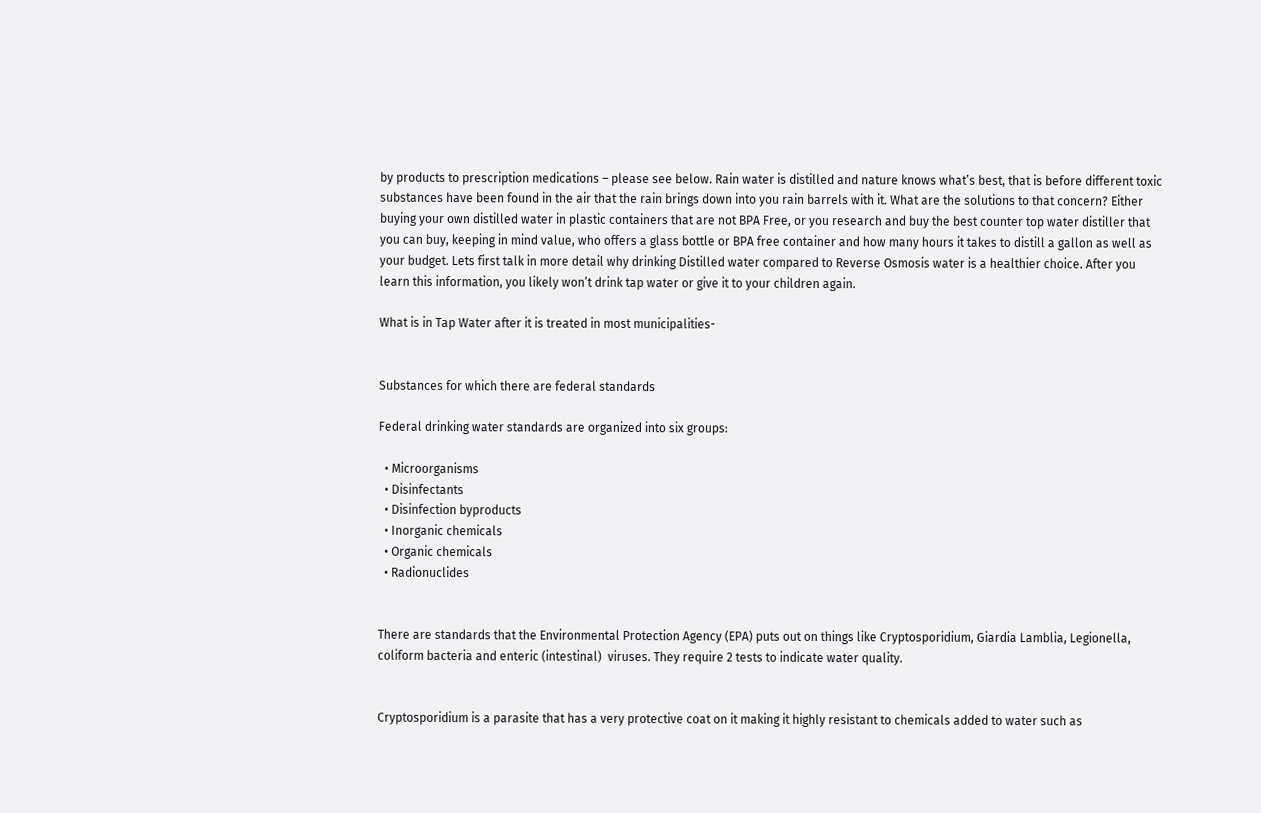by products to prescription medications – please see below. Rain water is distilled and nature knows what’s best, that is before different toxic substances have been found in the air that the rain brings down into you rain barrels with it. What are the solutions to that concern? Either buying your own distilled water in plastic containers that are not BPA Free, or you research and buy the best counter top water distiller that you can buy, keeping in mind value, who offers a glass bottle or BPA free container and how many hours it takes to distill a gallon as well as your budget. Lets first talk in more detail why drinking Distilled water compared to Reverse Osmosis water is a healthier choice. After you learn this information, you likely won’t drink tap water or give it to your children again.

What is in Tap Water after it is treated in most municipalities-


Substances for which there are federal standards

Federal drinking water standards are organized into six groups:

  • Microorganisms
  • Disinfectants
  • Disinfection byproducts
  • Inorganic chemicals
  • Organic chemicals
  • Radionuclides


There are standards that the Environmental Protection Agency (EPA) puts out on things like Cryptosporidium, Giardia Lamblia, Legionella, coliform bacteria and enteric (intestinal)  viruses. They require 2 tests to indicate water quality.


Cryptosporidium is a parasite that has a very protective coat on it making it highly resistant to chemicals added to water such as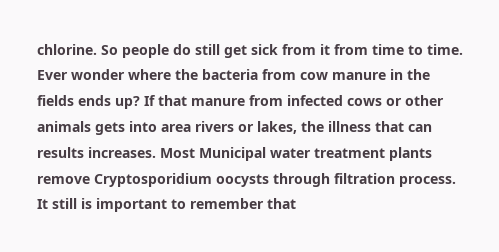chlorine. So people do still get sick from it from time to time. Ever wonder where the bacteria from cow manure in the fields ends up? If that manure from infected cows or other animals gets into area rivers or lakes, the illness that can results increases. Most Municipal water treatment plants remove Cryptosporidium oocysts through filtration process. It still is important to remember that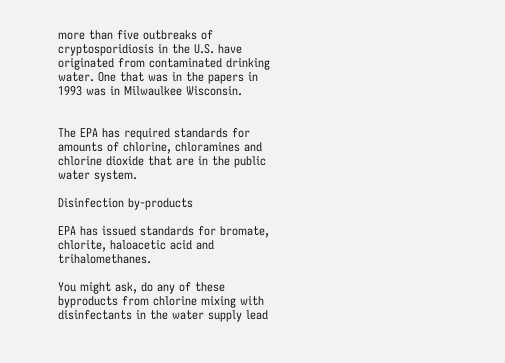more than five outbreaks of cryptosporidiosis in the U.S. have originated from contaminated drinking water. One that was in the papers in 1993 was in Milwaulkee Wisconsin.


The EPA has required standards for amounts of chlorine, chloramines and chlorine dioxide that are in the public water system.

Disinfection by-products

EPA has issued standards for bromate, chlorite, haloacetic acid and trihalomethanes.

You might ask, do any of these byproducts from chlorine mixing with disinfectants in the water supply lead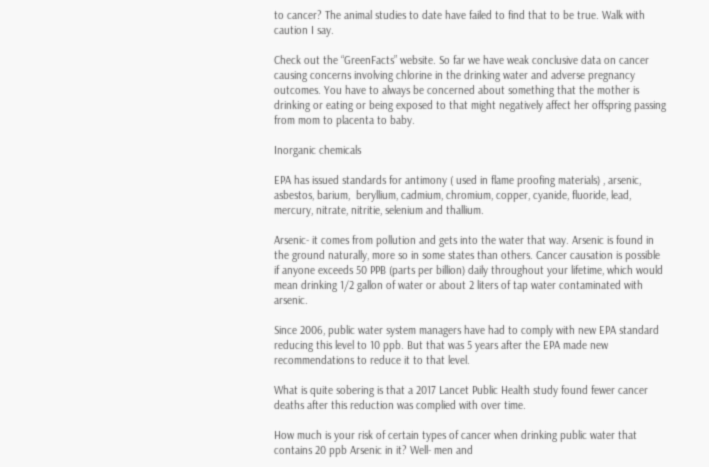to cancer? The animal studies to date have failed to find that to be true. Walk with caution I say.

Check out the “GreenFacts” website. So far we have weak conclusive data on cancer causing concerns involving chlorine in the drinking water and adverse pregnancy outcomes. You have to always be concerned about something that the mother is drinking or eating or being exposed to that might negatively affect her offspring passing from mom to placenta to baby.

Inorganic chemicals

EPA has issued standards for antimony ( used in flame proofing materials) , arsenic, asbestos, barium,  beryllium, cadmium, chromium, copper, cyanide, fluoride, lead, mercury, nitrate, nitritie, selenium and thallium.

Arsenic- it comes from pollution and gets into the water that way. Arsenic is found in the ground naturally, more so in some states than others. Cancer causation is possible if anyone exceeds 50 PPB (parts per billion) daily throughout your lifetime, which would mean drinking 1/2 gallon of water or about 2 liters of tap water contaminated with arsenic.

Since 2006, public water system managers have had to comply with new EPA standard reducing this level to 10 ppb. But that was 5 years after the EPA made new recommendations to reduce it to that level.

What is quite sobering is that a 2017 Lancet Public Health study found fewer cancer deaths after this reduction was complied with over time.

How much is your risk of certain types of cancer when drinking public water that contains 20 ppb Arsenic in it? Well- men and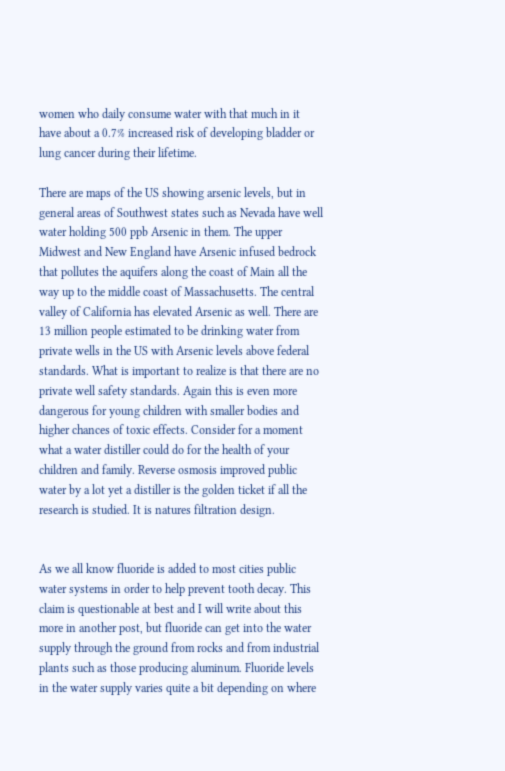women who daily consume water with that much in it have about a 0.7% increased risk of developing bladder or lung cancer during their lifetime.

There are maps of the US showing arsenic levels, but in general areas of Southwest states such as Nevada have well water holding 500 ppb Arsenic in them. The upper Midwest and New England have Arsenic infused bedrock that pollutes the aquifers along the coast of Main all the way up to the middle coast of Massachusetts. The central valley of California has elevated Arsenic as well. There are 13 million people estimated to be drinking water from private wells in the US with Arsenic levels above federal standards. What is important to realize is that there are no private well safety standards. Again this is even more dangerous for young children with smaller bodies and higher chances of toxic effects. Consider for a moment what a water distiller could do for the health of your children and family. Reverse osmosis improved public water by a lot yet a distiller is the golden ticket if all the research is studied. It is natures filtration design.


As we all know fluoride is added to most cities public water systems in order to help prevent tooth decay. This claim is questionable at best and I will write about this more in another post, but fluoride can get into the water supply through the ground from rocks and from industrial plants such as those producing aluminum. Fluoride levels in the water supply varies quite a bit depending on where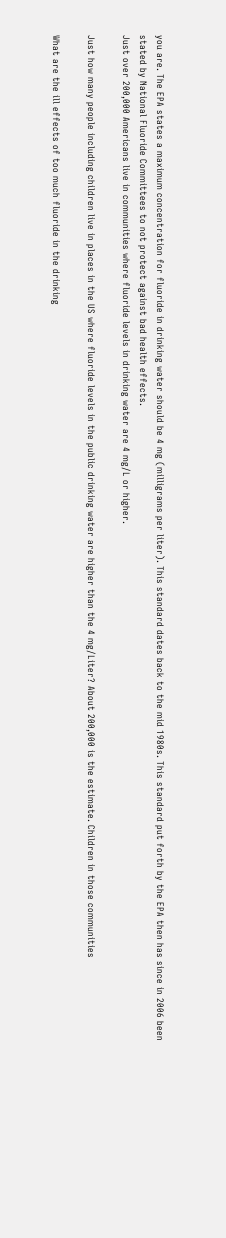you are. The EPA states a maximum concentration for fluoride in drinking water should be 4 mg (milligrams per liter). This standard dates back to the mid 1980s. This standard put forth by the EPA then has since in 2006 been stated by National Fluoride Committees to not protect against bad health effects.
Just over 200,000 Americans live in communities where fluoride levels in drinking water are 4 mg/L or higher.

Just how many people including children live in places in the US where fluoride levels in the public drinking water are higher than the 4 mg/Liter? About 200,000 is the estimate. Children in those communities

What are the ill effects of too much fluoride in the drinking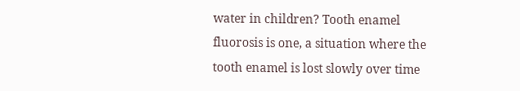water in children? Tooth enamel fluorosis is one, a situation where the tooth enamel is lost slowly over time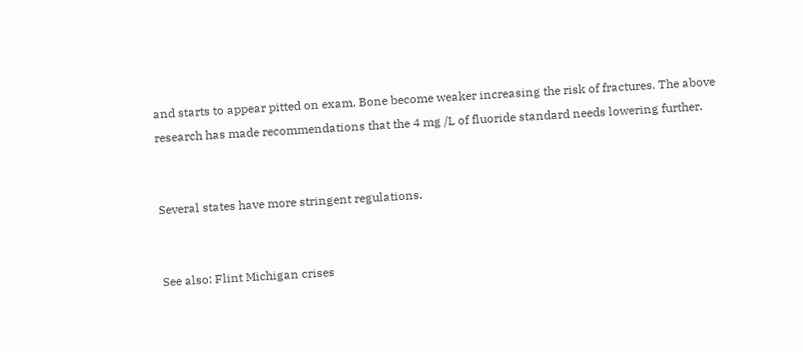and starts to appear pitted on exam. Bone become weaker increasing the risk of fractures. The above research has made recommendations that the 4 mg /L of fluoride standard needs lowering further.


Several states have more stringent regulations.


See also: Flint Michigan crises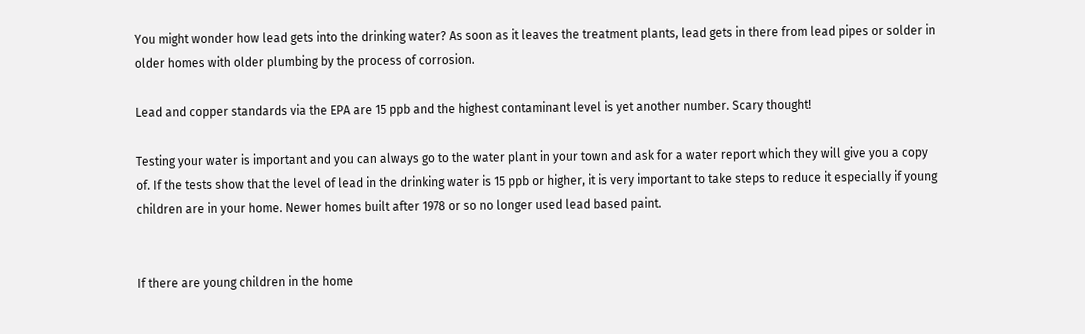You might wonder how lead gets into the drinking water? As soon as it leaves the treatment plants, lead gets in there from lead pipes or solder in older homes with older plumbing by the process of corrosion.

Lead and copper standards via the EPA are 15 ppb and the highest contaminant level is yet another number. Scary thought!

Testing your water is important and you can always go to the water plant in your town and ask for a water report which they will give you a copy of. If the tests show that the level of lead in the drinking water is 15 ppb or higher, it is very important to take steps to reduce it especially if young children are in your home. Newer homes built after 1978 or so no longer used lead based paint.


If there are young children in the home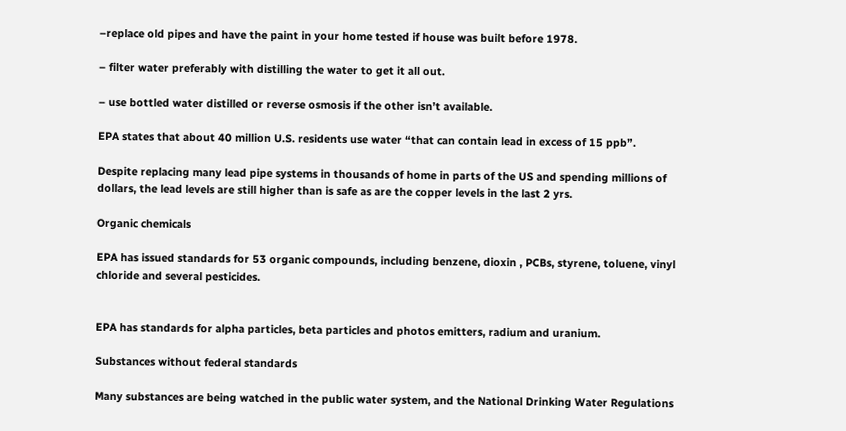–replace old pipes and have the paint in your home tested if house was built before 1978.

– filter water preferably with distilling the water to get it all out.

– use bottled water distilled or reverse osmosis if the other isn’t available.

EPA states that about 40 million U.S. residents use water “that can contain lead in excess of 15 ppb”.

Despite replacing many lead pipe systems in thousands of home in parts of the US and spending millions of dollars, the lead levels are still higher than is safe as are the copper levels in the last 2 yrs.

Organic chemicals

EPA has issued standards for 53 organic compounds, including benzene, dioxin , PCBs, styrene, toluene, vinyl chloride and several pesticides.


EPA has standards for alpha particles, beta particles and photos emitters, radium and uranium.

Substances without federal standards

Many substances are being watched in the public water system, and the National Drinking Water Regulations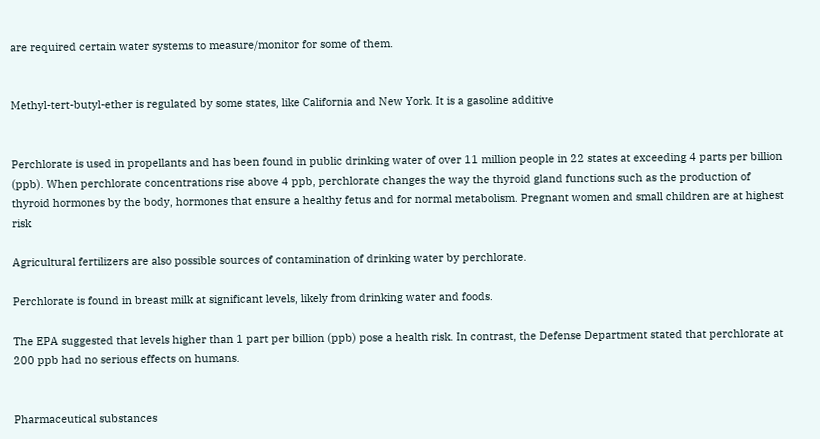are required certain water systems to measure/monitor for some of them.


Methyl-tert-butyl-ether is regulated by some states, like California and New York. It is a gasoline additive


Perchlorate is used in propellants and has been found in public drinking water of over 11 million people in 22 states at exceeding 4 parts per billion (ppb). When perchlorate concentrations rise above 4 ppb, perchlorate changes the way the thyroid gland functions such as the production of thyroid hormones by the body, hormones that ensure a healthy fetus and for normal metabolism. Pregnant women and small children are at highest risk

Agricultural fertilizers are also possible sources of contamination of drinking water by perchlorate.

Perchlorate is found in breast milk at significant levels, likely from drinking water and foods.

The EPA suggested that levels higher than 1 part per billion (ppb) pose a health risk. In contrast, the Defense Department stated that perchlorate at 200 ppb had no serious effects on humans.


Pharmaceutical substances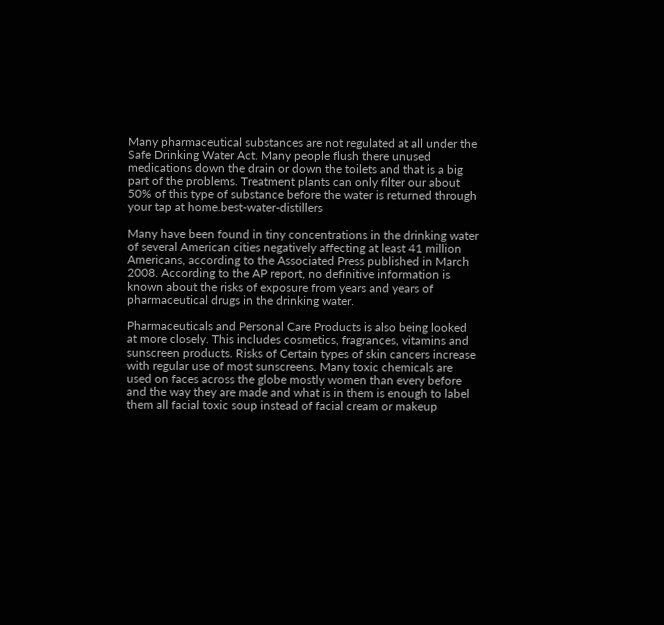Many pharmaceutical substances are not regulated at all under the Safe Drinking Water Act. Many people flush there unused medications down the drain or down the toilets and that is a big part of the problems. Treatment plants can only filter our about 50% of this type of substance before the water is returned through your tap at home.best-water-distillers

Many have been found in tiny concentrations in the drinking water of several American cities negatively affecting at least 41 million Americans, according to the Associated Press published in March 2008. According to the AP report, no definitive information is known about the risks of exposure from years and years of pharmaceutical drugs in the drinking water.

Pharmaceuticals and Personal Care Products is also being looked at more closely. This includes cosmetics, fragrances, vitamins and sunscreen products. Risks of Certain types of skin cancers increase with regular use of most sunscreens. Many toxic chemicals are used on faces across the globe mostly women than every before and the way they are made and what is in them is enough to label them all facial toxic soup instead of facial cream or makeup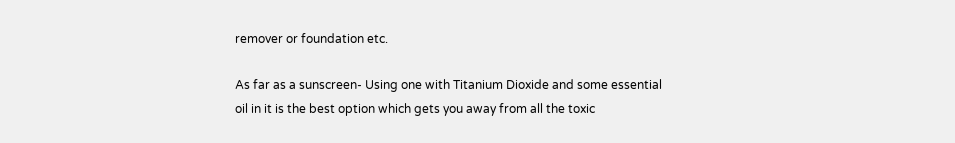remover or foundation etc.

As far as a sunscreen- Using one with Titanium Dioxide and some essential oil in it is the best option which gets you away from all the toxic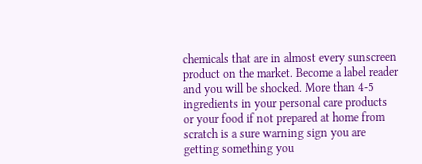chemicals that are in almost every sunscreen product on the market. Become a label reader and you will be shocked. More than 4-5 ingredients in your personal care products or your food if not prepared at home from scratch is a sure warning sign you are getting something you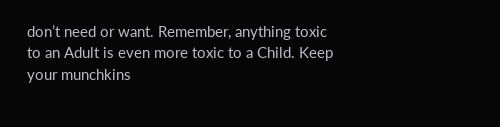don’t need or want. Remember, anything toxic to an Adult is even more toxic to a Child. Keep your munchkins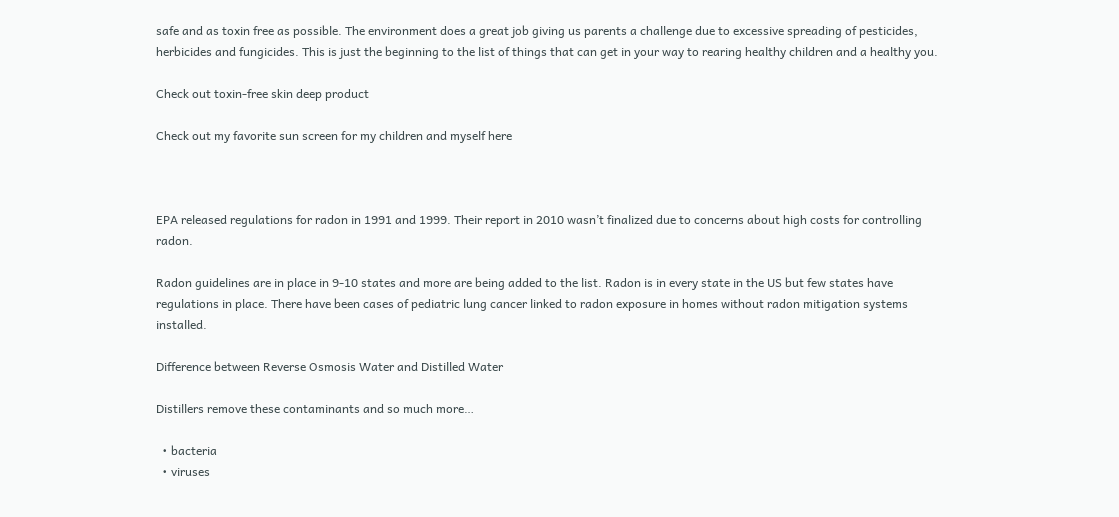safe and as toxin free as possible. The environment does a great job giving us parents a challenge due to excessive spreading of pesticides, herbicides and fungicides. This is just the beginning to the list of things that can get in your way to rearing healthy children and a healthy you.

Check out toxin-free skin deep product

Check out my favorite sun screen for my children and myself here



EPA released regulations for radon in 1991 and 1999. Their report in 2010 wasn’t finalized due to concerns about high costs for controlling radon.

Radon guidelines are in place in 9-10 states and more are being added to the list. Radon is in every state in the US but few states have regulations in place. There have been cases of pediatric lung cancer linked to radon exposure in homes without radon mitigation systems installed.

Difference between Reverse Osmosis Water and Distilled Water

Distillers remove these contaminants and so much more…

  • bacteria
  • viruses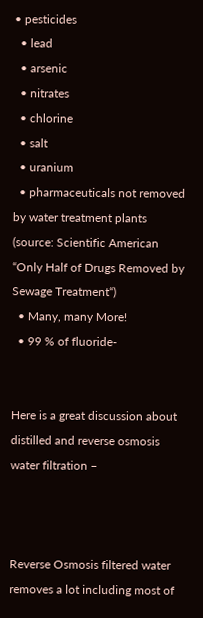• pesticides
  • lead
  • arsenic
  • nitrates
  • chlorine
  • salt
  • uranium
  • pharmaceuticals not removed by water treatment plants (source: Scientific American “Only Half of Drugs Removed by Sewage Treatment“)
  • Many, many More!
  • 99 % of fluoride-


Here is a great discussion about distilled and reverse osmosis water filtration –



Reverse Osmosis filtered water removes a lot including most of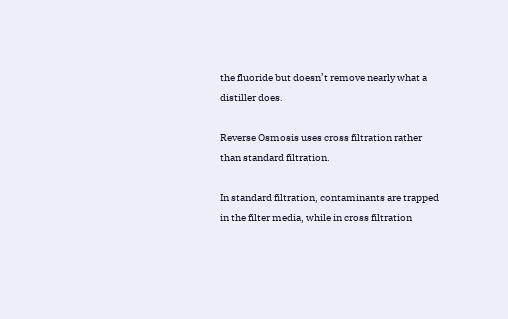the fluoride but doesn’t remove nearly what a distiller does.

Reverse Osmosis uses cross filtration rather than standard filtration.

In standard filtration, contaminants are trapped in the filter media, while in cross filtration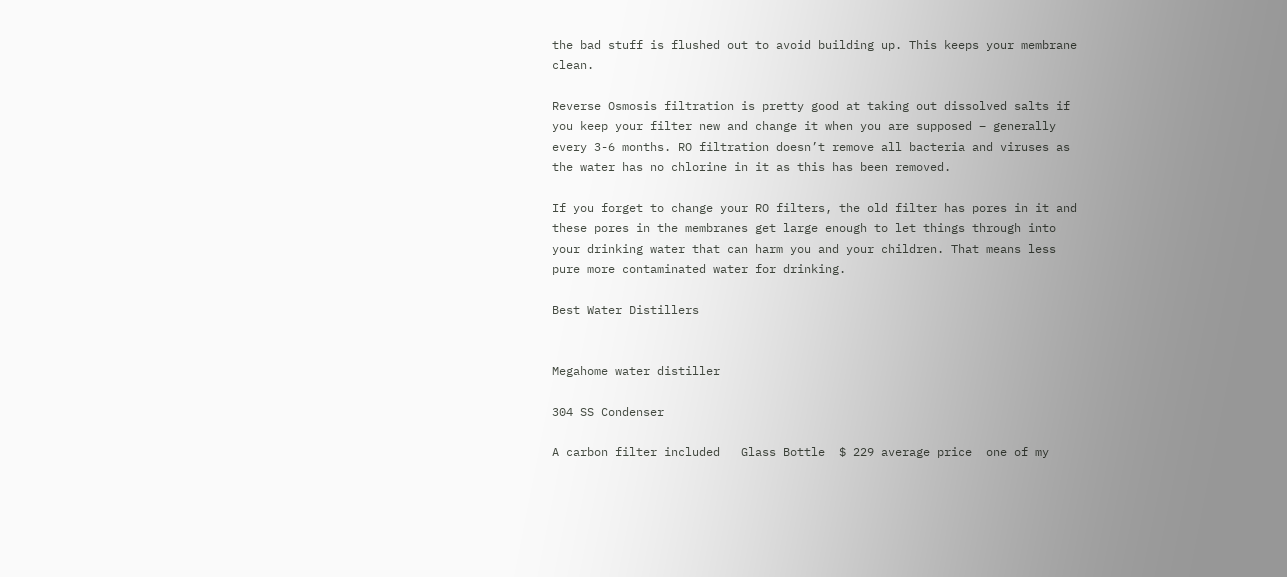the bad stuff is flushed out to avoid building up. This keeps your membrane clean.

Reverse Osmosis filtration is pretty good at taking out dissolved salts if you keep your filter new and change it when you are supposed – generally every 3-6 months. RO filtration doesn’t remove all bacteria and viruses as the water has no chlorine in it as this has been removed.

If you forget to change your RO filters, the old filter has pores in it and these pores in the membranes get large enough to let things through into your drinking water that can harm you and your children. That means less pure more contaminated water for drinking.

Best Water Distillers


Megahome water distiller

304 SS Condenser

A carbon filter included   Glass Bottle  $ 229 average price  one of my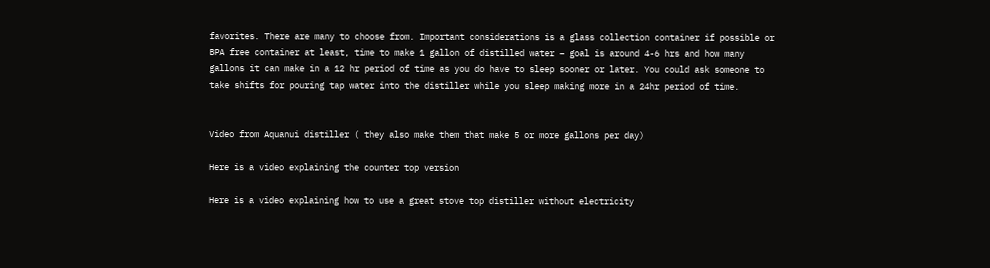favorites. There are many to choose from. Important considerations is a glass collection container if possible or BPA free container at least, time to make 1 gallon of distilled water – goal is around 4-6 hrs and how many gallons it can make in a 12 hr period of time as you do have to sleep sooner or later. You could ask someone to take shifts for pouring tap water into the distiller while you sleep making more in a 24hr period of time.


Video from Aquanui distiller ( they also make them that make 5 or more gallons per day)

Here is a video explaining the counter top version

Here is a video explaining how to use a great stove top distiller without electricity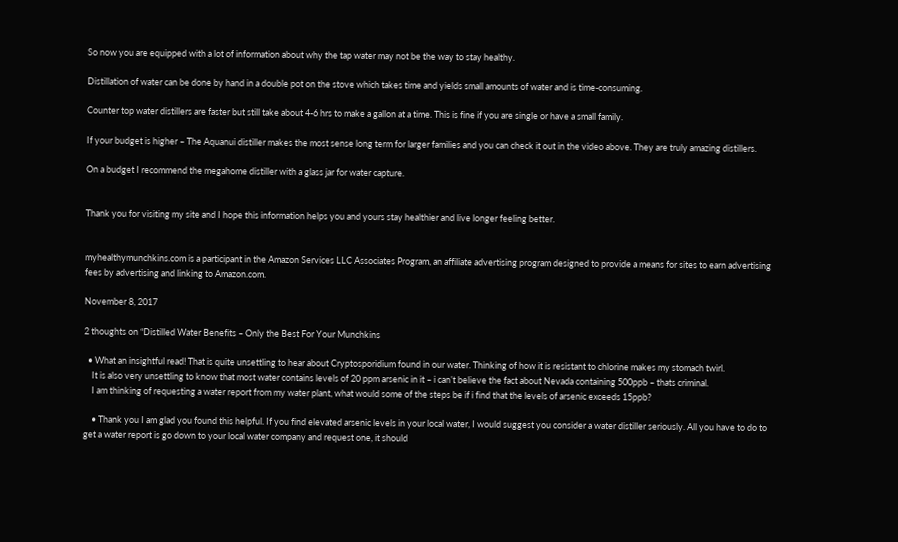So now you are equipped with a lot of information about why the tap water may not be the way to stay healthy.

Distillation of water can be done by hand in a double pot on the stove which takes time and yields small amounts of water and is time-consuming.

Counter top water distillers are faster but still take about 4-6 hrs to make a gallon at a time. This is fine if you are single or have a small family.

If your budget is higher – The Aquanui distiller makes the most sense long term for larger families and you can check it out in the video above. They are truly amazing distillers.

On a budget I recommend the megahome distiller with a glass jar for water capture.


Thank you for visiting my site and I hope this information helps you and yours stay healthier and live longer feeling better.


myhealthymunchkins.com is a participant in the Amazon Services LLC Associates Program, an affiliate advertising program designed to provide a means for sites to earn advertising fees by advertising and linking to Amazon.com.

November 8, 2017

2 thoughts on “Distilled Water Benefits – Only the Best For Your Munchkins

  • What an insightful read! That is quite unsettling to hear about Cryptosporidium found in our water. Thinking of how it is resistant to chlorine makes my stomach twirl.
    It is also very unsettling to know that most water contains levels of 20 ppm arsenic in it – i can’t believe the fact about Nevada containing 500ppb – thats criminal.
    I am thinking of requesting a water report from my water plant, what would some of the steps be if i find that the levels of arsenic exceeds 15ppb?

    • Thank you I am glad you found this helpful. If you find elevated arsenic levels in your local water, I would suggest you consider a water distiller seriously. All you have to do to get a water report is go down to your local water company and request one, it should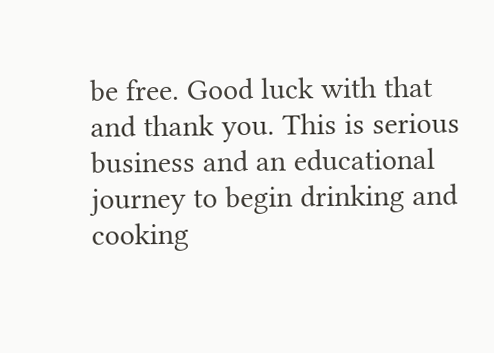be free. Good luck with that and thank you. This is serious business and an educational journey to begin drinking and cooking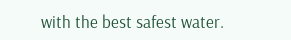with the best safest water.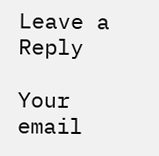Leave a Reply

Your email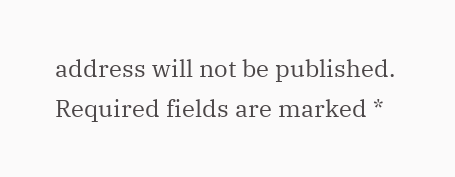address will not be published. Required fields are marked *